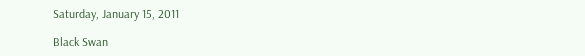Saturday, January 15, 2011

Black Swan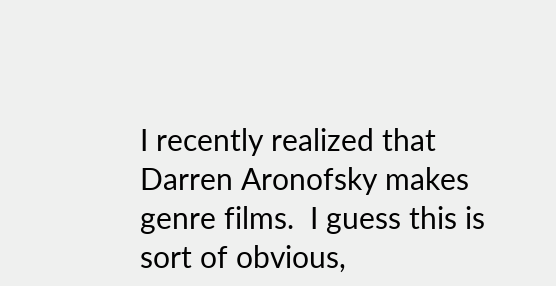I recently realized that Darren Aronofsky makes genre films.  I guess this is sort of obvious,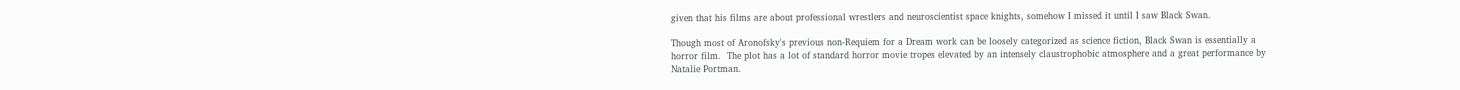given that his films are about professional wrestlers and neuroscientist space knights, somehow I missed it until I saw Black Swan.

Though most of Aronofsky's previous non-Requiem for a Dream work can be loosely categorized as science fiction, Black Swan is essentially a horror film.  The plot has a lot of standard horror movie tropes elevated by an intensely claustrophobic atmosphere and a great performance by Natalie Portman.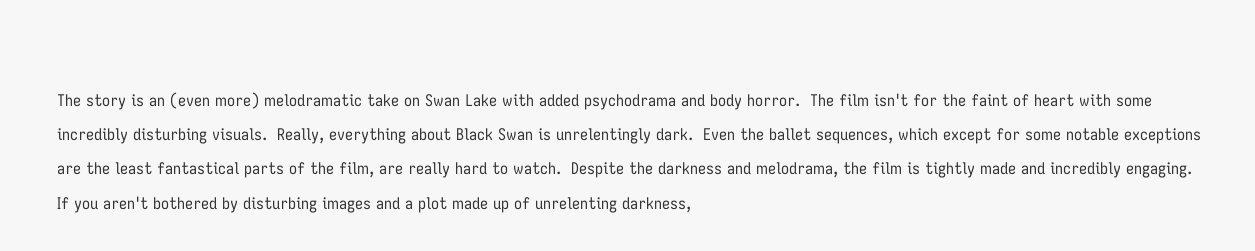The story is an (even more) melodramatic take on Swan Lake with added psychodrama and body horror.  The film isn't for the faint of heart with some incredibly disturbing visuals.  Really, everything about Black Swan is unrelentingly dark.  Even the ballet sequences, which except for some notable exceptions are the least fantastical parts of the film, are really hard to watch.  Despite the darkness and melodrama, the film is tightly made and incredibly engaging.  If you aren't bothered by disturbing images and a plot made up of unrelenting darkness,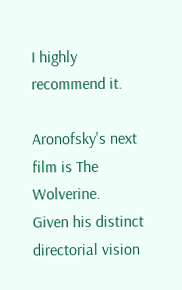I highly recommend it.

Aronofsky's next film is The Wolverine.  Given his distinct directorial vision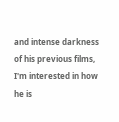and intense darkness of his previous films, I'm interested in how he is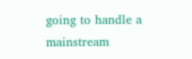going to handle a mainstream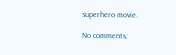superhero movie.

No comments: